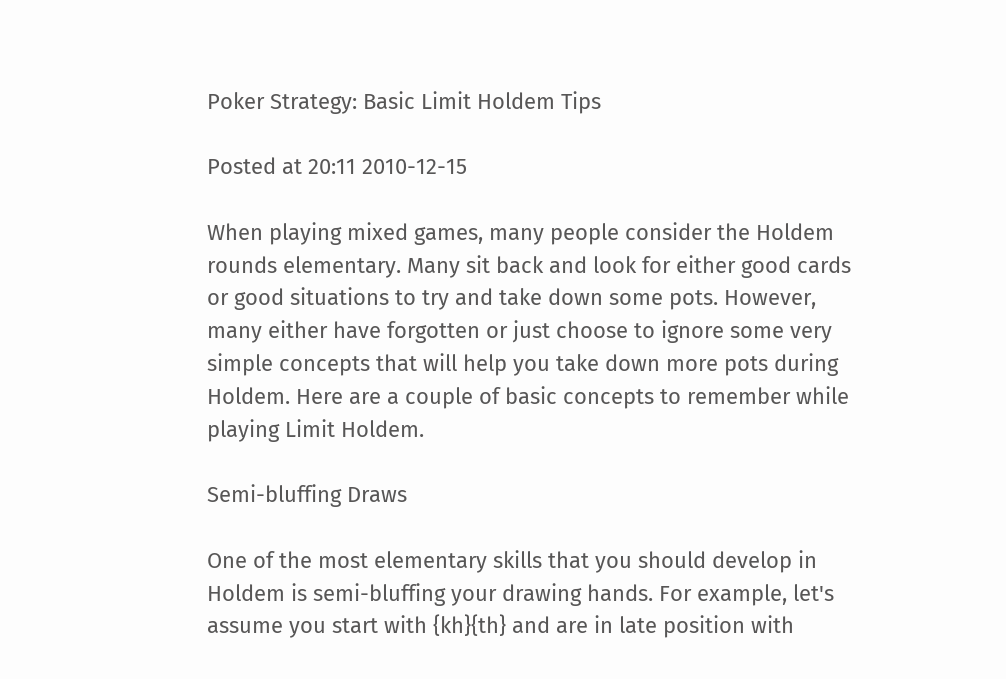Poker Strategy: Basic Limit Holdem Tips

Posted at 20:11 2010-12-15

When playing mixed games, many people consider the Holdem rounds elementary. Many sit back and look for either good cards or good situations to try and take down some pots. However, many either have forgotten or just choose to ignore some very simple concepts that will help you take down more pots during Holdem. Here are a couple of basic concepts to remember while playing Limit Holdem.

Semi-bluffing Draws

One of the most elementary skills that you should develop in Holdem is semi-bluffing your drawing hands. For example, let's assume you start with {kh}{th} and are in late position with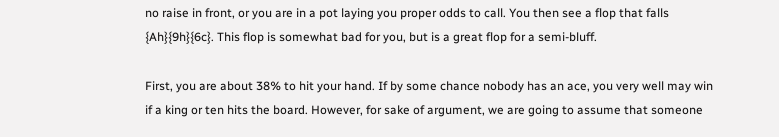no raise in front, or you are in a pot laying you proper odds to call. You then see a flop that falls {Ah}{9h}{6c}. This flop is somewhat bad for you, but is a great flop for a semi-bluff.

First, you are about 38% to hit your hand. If by some chance nobody has an ace, you very well may win if a king or ten hits the board. However, for sake of argument, we are going to assume that someone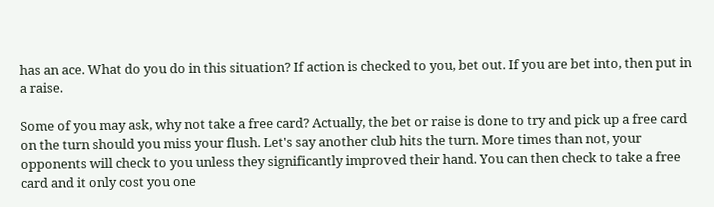has an ace. What do you do in this situation? If action is checked to you, bet out. If you are bet into, then put in a raise.

Some of you may ask, why not take a free card? Actually, the bet or raise is done to try and pick up a free card on the turn should you miss your flush. Let's say another club hits the turn. More times than not, your opponents will check to you unless they significantly improved their hand. You can then check to take a free card and it only cost you one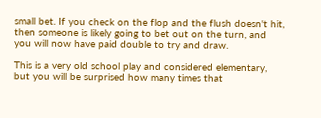small bet. If you check on the flop and the flush doesn't hit, then someone is likely going to bet out on the turn, and you will now have paid double to try and draw.

This is a very old school play and considered elementary, but you will be surprised how many times that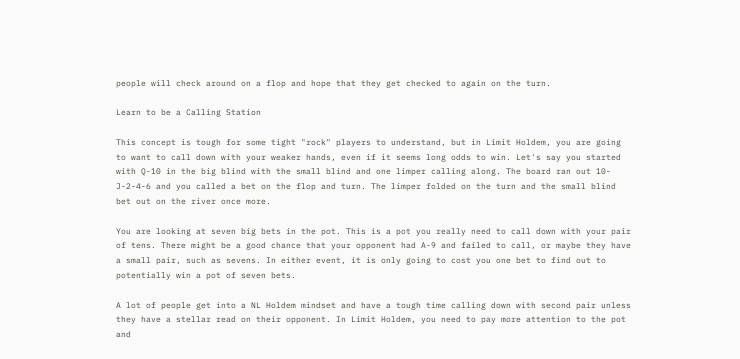people will check around on a flop and hope that they get checked to again on the turn.

Learn to be a Calling Station

This concept is tough for some tight "rock" players to understand, but in Limit Holdem, you are going to want to call down with your weaker hands, even if it seems long odds to win. Let's say you started with Q-10 in the big blind with the small blind and one limper calling along. The board ran out 10-J-2-4-6 and you called a bet on the flop and turn. The limper folded on the turn and the small blind bet out on the river once more.

You are looking at seven big bets in the pot. This is a pot you really need to call down with your pair of tens. There might be a good chance that your opponent had A-9 and failed to call, or maybe they have a small pair, such as sevens. In either event, it is only going to cost you one bet to find out to potentially win a pot of seven bets.

A lot of people get into a NL Holdem mindset and have a tough time calling down with second pair unless they have a stellar read on their opponent. In Limit Holdem, you need to pay more attention to the pot and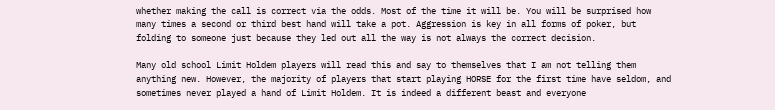whether making the call is correct via the odds. Most of the time it will be. You will be surprised how many times a second or third best hand will take a pot. Aggression is key in all forms of poker, but folding to someone just because they led out all the way is not always the correct decision.

Many old school Limit Holdem players will read this and say to themselves that I am not telling them anything new. However, the majority of players that start playing HORSE for the first time have seldom, and sometimes never played a hand of Limit Holdem. It is indeed a different beast and everyone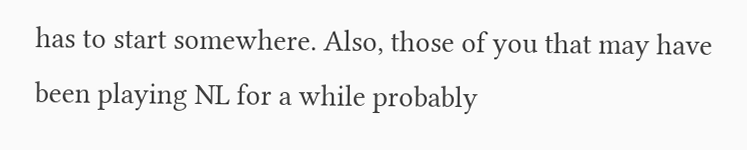has to start somewhere. Also, those of you that may have been playing NL for a while probably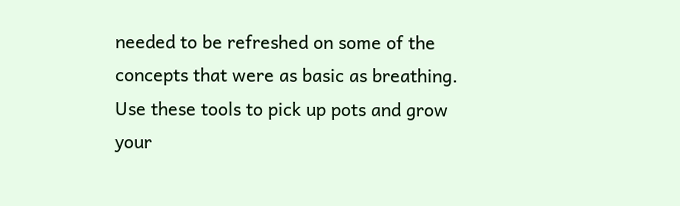needed to be refreshed on some of the concepts that were as basic as breathing. Use these tools to pick up pots and grow your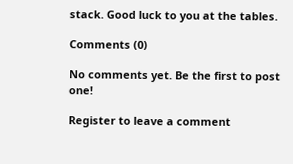stack. Good luck to you at the tables.

Comments (0)

No comments yet. Be the first to post one!

Register to leave a comment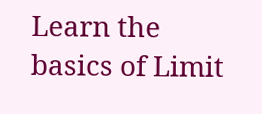Learn the basics of Limit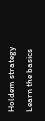Holdem strategy Learn the basics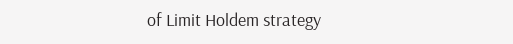of Limit Holdem strategy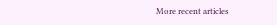More recent articles